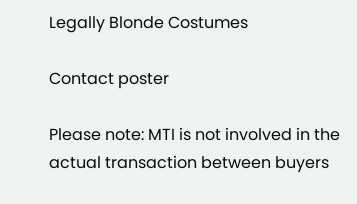Legally Blonde Costumes

Contact poster

Please note: MTI is not involved in the actual transaction between buyers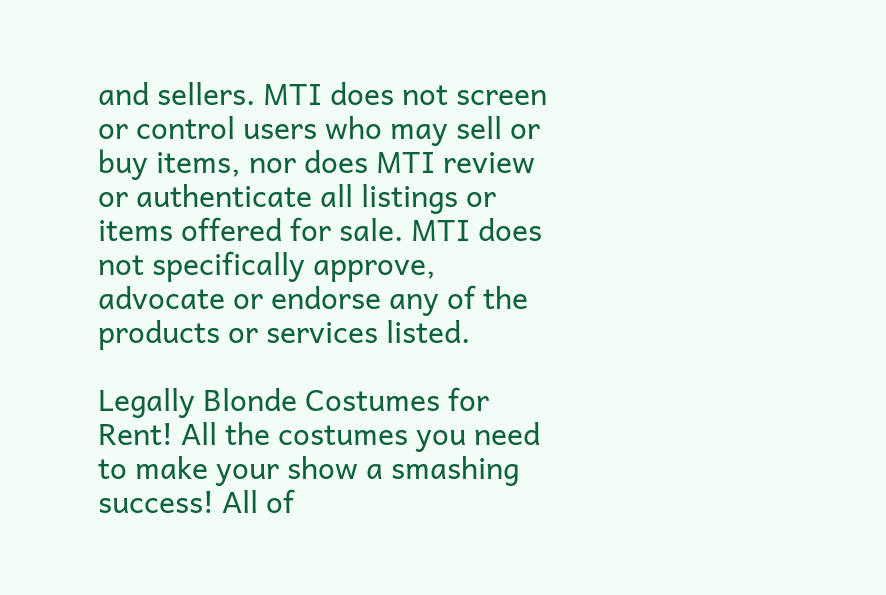and sellers. MTI does not screen or control users who may sell or buy items, nor does MTI review or authenticate all listings or items offered for sale. MTI does not specifically approve, advocate or endorse any of the products or services listed.

Legally Blonde Costumes for Rent! All the costumes you need to make your show a smashing success! All of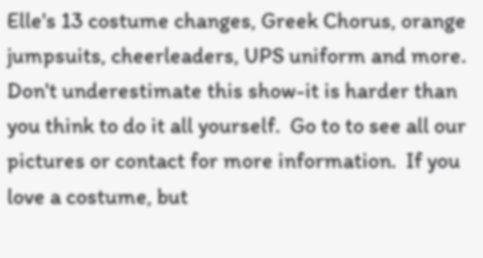Elle's 13 costume changes, Greek Chorus, orange jumpsuits, cheerleaders, UPS uniform and more.  Don't underestimate this show-it is harder than you think to do it all yourself.  Go to to see all our pictures or contact for more information.  If you love a costume, but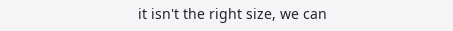it isn't the right size, we can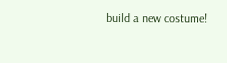build a new costume!